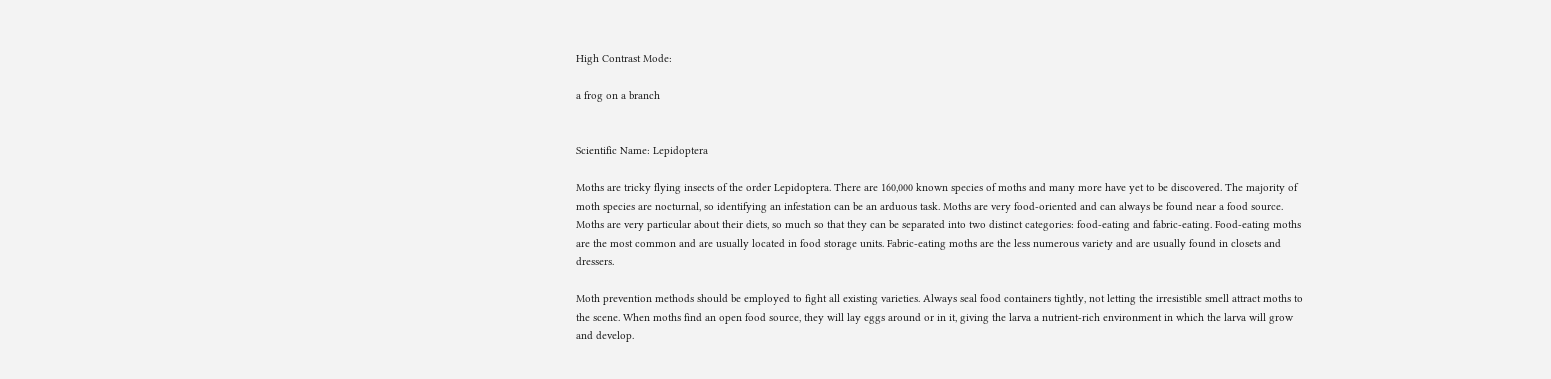High Contrast Mode:

a frog on a branch


Scientific Name: Lepidoptera

Moths are tricky flying insects of the order Lepidoptera. There are 160,000 known species of moths and many more have yet to be discovered. The majority of moth species are nocturnal, so identifying an infestation can be an arduous task. Moths are very food-oriented and can always be found near a food source. Moths are very particular about their diets, so much so that they can be separated into two distinct categories: food-eating and fabric-eating. Food-eating moths are the most common and are usually located in food storage units. Fabric-eating moths are the less numerous variety and are usually found in closets and dressers.

Moth prevention methods should be employed to fight all existing varieties. Always seal food containers tightly, not letting the irresistible smell attract moths to the scene. When moths find an open food source, they will lay eggs around or in it, giving the larva a nutrient-rich environment in which the larva will grow and develop.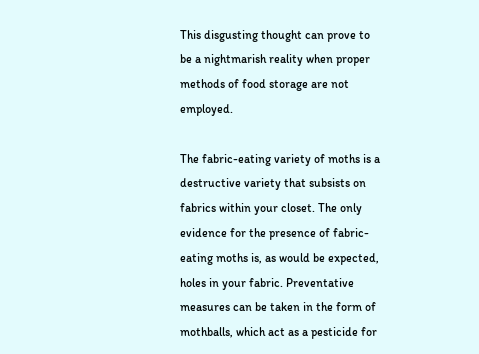This disgusting thought can prove to be a nightmarish reality when proper methods of food storage are not employed.

The fabric-eating variety of moths is a destructive variety that subsists on fabrics within your closet. The only evidence for the presence of fabric-eating moths is, as would be expected, holes in your fabric. Preventative measures can be taken in the form of mothballs, which act as a pesticide for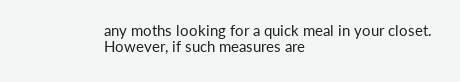any moths looking for a quick meal in your closet. However, if such measures are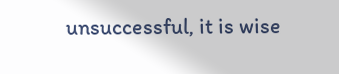unsuccessful, it is wise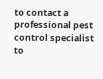to contact a professional pest control specialist to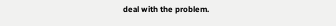deal with the problem.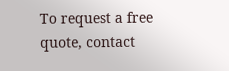To request a free quote, contact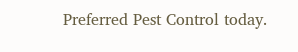Preferred Pest Control today.